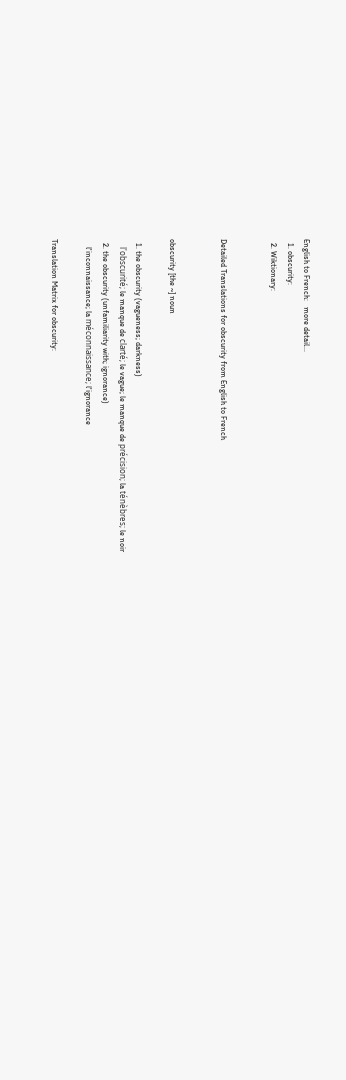English to French:   more detail...
  1. obscurity:
  2. Wiktionary:


Detailed Translations for obscurity from English to French


obscurity [the ~] noun

  1. the obscurity (vagueness; darkness)
    l'obscurité; le manque de clarté; le vague; le manque de précision; la ténèbres; le noir
  2. the obscurity (unfamiliarity with; ignorance)
    l'inconnaissance; la méconnaissance; l'ignorance

Translation Matrix for obscurity: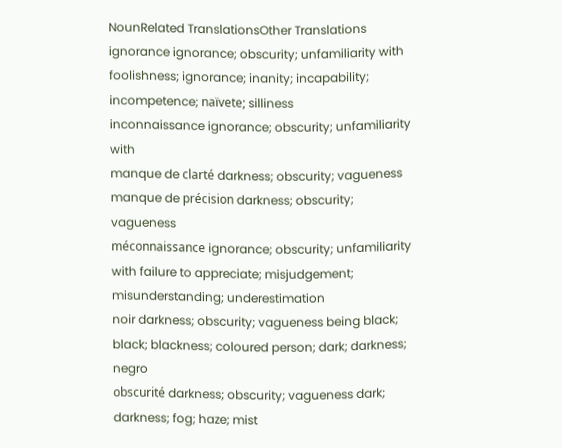NounRelated TranslationsOther Translations
ignorance ignorance; obscurity; unfamiliarity with foolishness; ignorance; inanity; incapability; incompetence; naïvete; silliness
inconnaissance ignorance; obscurity; unfamiliarity with
manque de clarté darkness; obscurity; vagueness
manque de précision darkness; obscurity; vagueness
méconnaissance ignorance; obscurity; unfamiliarity with failure to appreciate; misjudgement; misunderstanding; underestimation
noir darkness; obscurity; vagueness being black; black; blackness; coloured person; dark; darkness; negro
obscurité darkness; obscurity; vagueness dark; darkness; fog; haze; mist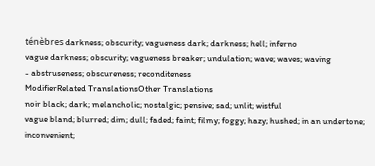ténèbres darkness; obscurity; vagueness dark; darkness; hell; inferno
vague darkness; obscurity; vagueness breaker; undulation; wave; waves; waving
- abstruseness; obscureness; reconditeness
ModifierRelated TranslationsOther Translations
noir black; dark; melancholic; nostalgic; pensive; sad; unlit; wistful
vague bland; blurred; dim; dull; faded; faint; filmy; foggy; hazy; hushed; in an undertone; inconvenient;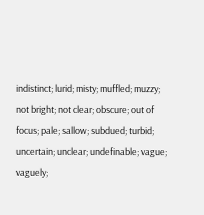indistinct; lurid; misty; muffled; muzzy; not bright; not clear; obscure; out of focus; pale; sallow; subdued; turbid; uncertain; unclear; undefinable; vague; vaguely;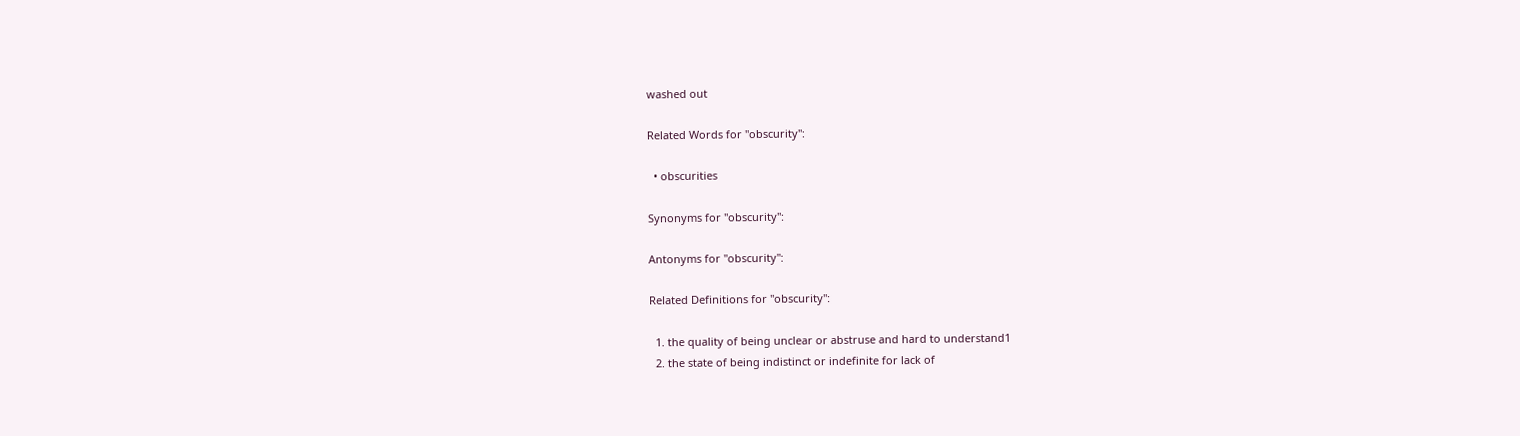washed out

Related Words for "obscurity":

  • obscurities

Synonyms for "obscurity":

Antonyms for "obscurity":

Related Definitions for "obscurity":

  1. the quality of being unclear or abstruse and hard to understand1
  2. the state of being indistinct or indefinite for lack of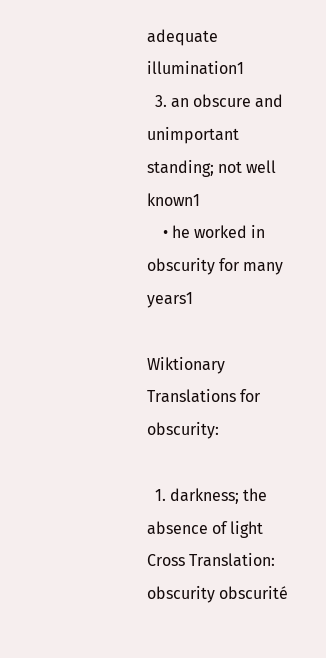adequate illumination1
  3. an obscure and unimportant standing; not well known1
    • he worked in obscurity for many years1

Wiktionary Translations for obscurity:

  1. darkness; the absence of light
Cross Translation:
obscurity obscurité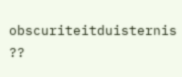obscuriteitduisternis ??